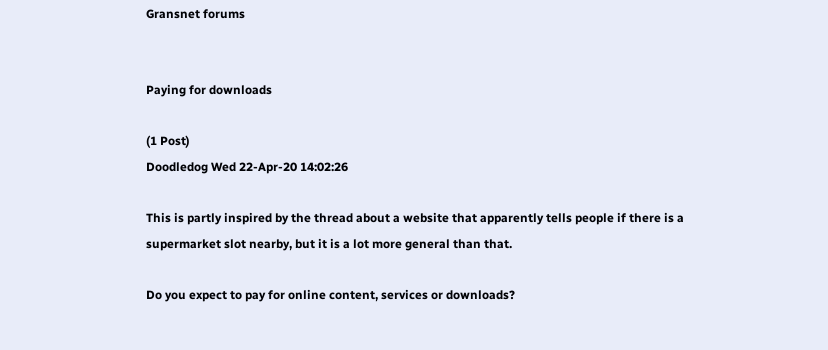Gransnet forums


Paying for downloads

(1 Post)
Doodledog Wed 22-Apr-20 14:02:26

This is partly inspired by the thread about a website that apparently tells people if there is a supermarket slot nearby, but it is a lot more general than that.

Do you expect to pay for online content, services or downloads?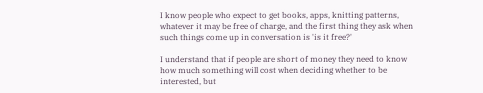I know people who expect to get books, apps, knitting patterns, whatever it may be free of charge, and the first thing they ask when such things come up in conversation is 'is it free?'

I understand that if people are short of money they need to know how much something will cost when deciding whether to be interested, but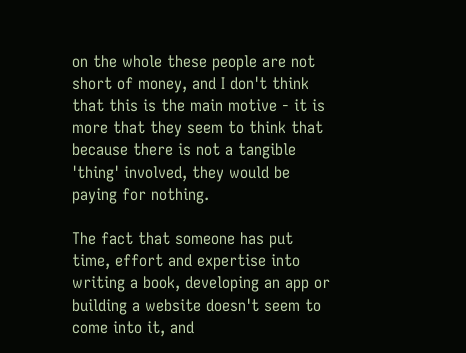on the whole these people are not short of money, and I don't think that this is the main motive - it is more that they seem to think that because there is not a tangible 'thing' involved, they would be paying for nothing.

The fact that someone has put time, effort and expertise into writing a book, developing an app or building a website doesn't seem to come into it, and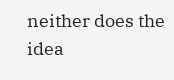neither does the idea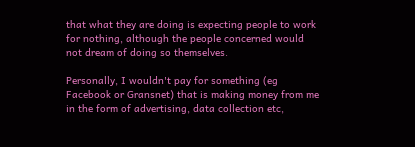that what they are doing is expecting people to work for nothing, although the people concerned would not dream of doing so themselves.

Personally, I wouldn't pay for something (eg Facebook or Gransnet) that is making money from me in the form of advertising, data collection etc,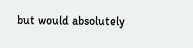but would absolutely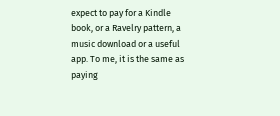expect to pay for a Kindle book, or a Ravelry pattern, a music download or a useful app. To me, it is the same as paying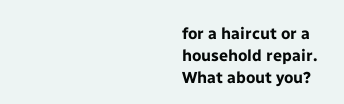for a haircut or a household repair. What about you?